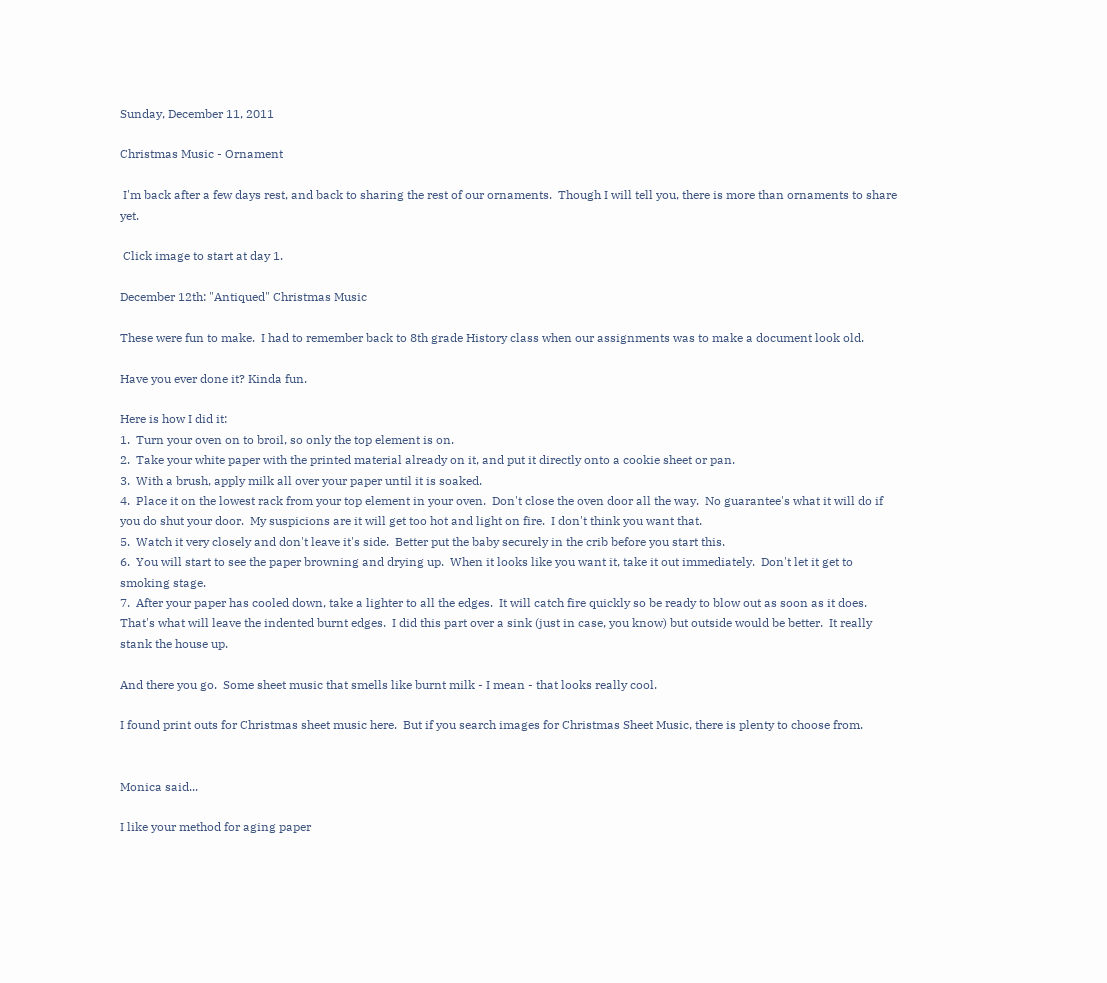Sunday, December 11, 2011

Christmas Music - Ornament

 I'm back after a few days rest, and back to sharing the rest of our ornaments.  Though I will tell you, there is more than ornaments to share yet.

 Click image to start at day 1.

December 12th: "Antiqued" Christmas Music

These were fun to make.  I had to remember back to 8th grade History class when our assignments was to make a document look old.

Have you ever done it? Kinda fun.

Here is how I did it:
1.  Turn your oven on to broil, so only the top element is on.
2.  Take your white paper with the printed material already on it, and put it directly onto a cookie sheet or pan.
3.  With a brush, apply milk all over your paper until it is soaked.
4.  Place it on the lowest rack from your top element in your oven.  Don't close the oven door all the way.  No guarantee's what it will do if you do shut your door.  My suspicions are it will get too hot and light on fire.  I don't think you want that.
5.  Watch it very closely and don't leave it's side.  Better put the baby securely in the crib before you start this.
6.  You will start to see the paper browning and drying up.  When it looks like you want it, take it out immediately.  Don't let it get to smoking stage.
7.  After your paper has cooled down, take a lighter to all the edges.  It will catch fire quickly so be ready to blow out as soon as it does.  That's what will leave the indented burnt edges.  I did this part over a sink (just in case, you know) but outside would be better.  It really stank the house up.

And there you go.  Some sheet music that smells like burnt milk - I mean - that looks really cool.

I found print outs for Christmas sheet music here.  But if you search images for Christmas Sheet Music, there is plenty to choose from.


Monica said...

I like your method for aging paper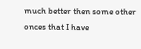much better then some other onces that I have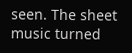seen. The sheet music turned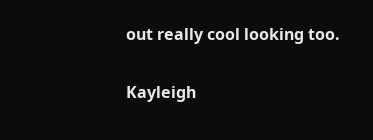out really cool looking too.

Kayleigh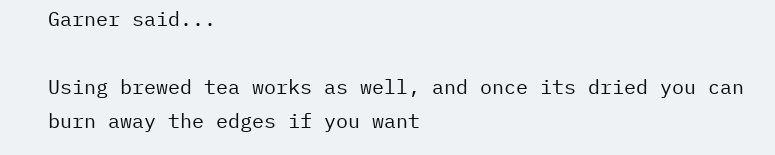Garner said...

Using brewed tea works as well, and once its dried you can burn away the edges if you want